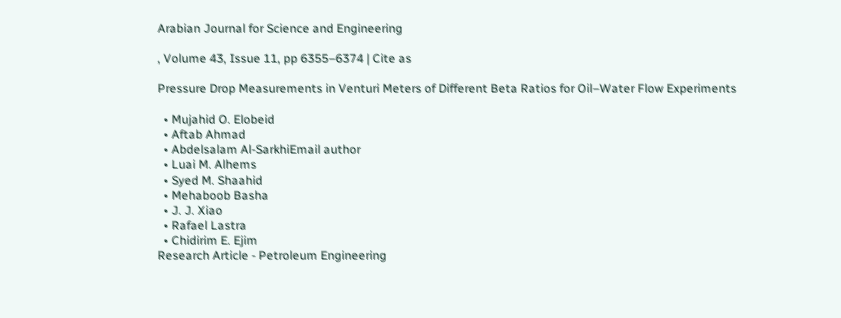Arabian Journal for Science and Engineering

, Volume 43, Issue 11, pp 6355–6374 | Cite as

Pressure Drop Measurements in Venturi Meters of Different Beta Ratios for Oil–Water Flow Experiments

  • Mujahid O. Elobeid
  • Aftab Ahmad
  • Abdelsalam Al-SarkhiEmail author
  • Luai M. Alhems
  • Syed M. Shaahid
  • Mehaboob Basha
  • J. J. Xiao
  • Rafael Lastra
  • Chidirim E. Ejim
Research Article - Petroleum Engineering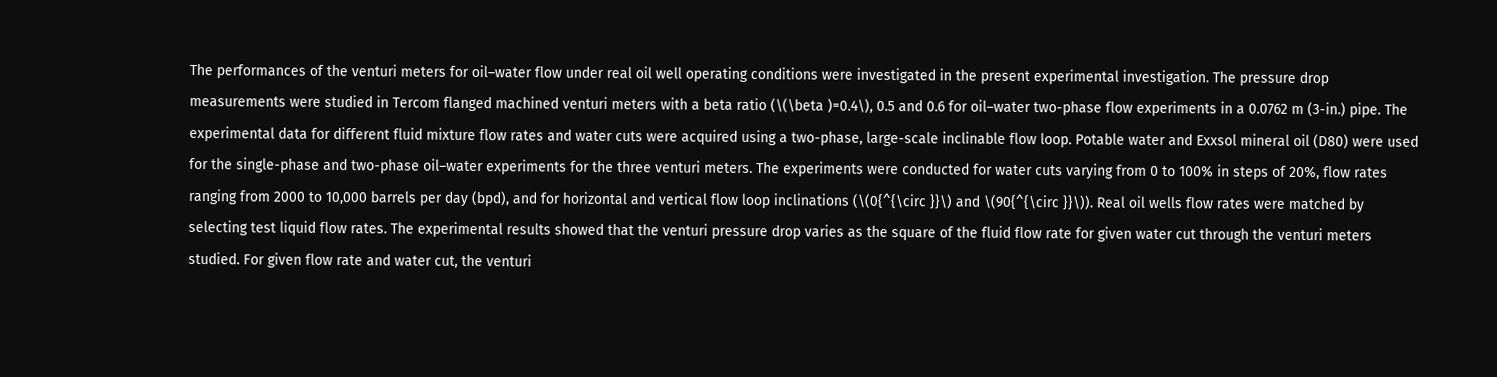The performances of the venturi meters for oil–water flow under real oil well operating conditions were investigated in the present experimental investigation. The pressure drop measurements were studied in Tercom flanged machined venturi meters with a beta ratio (\(\beta )=0.4\), 0.5 and 0.6 for oil–water two-phase flow experiments in a 0.0762 m (3-in.) pipe. The experimental data for different fluid mixture flow rates and water cuts were acquired using a two-phase, large-scale inclinable flow loop. Potable water and Exxsol mineral oil (D80) were used for the single-phase and two-phase oil–water experiments for the three venturi meters. The experiments were conducted for water cuts varying from 0 to 100% in steps of 20%, flow rates ranging from 2000 to 10,000 barrels per day (bpd), and for horizontal and vertical flow loop inclinations (\(0{^{\circ }}\) and \(90{^{\circ }}\)). Real oil wells flow rates were matched by selecting test liquid flow rates. The experimental results showed that the venturi pressure drop varies as the square of the fluid flow rate for given water cut through the venturi meters studied. For given flow rate and water cut, the venturi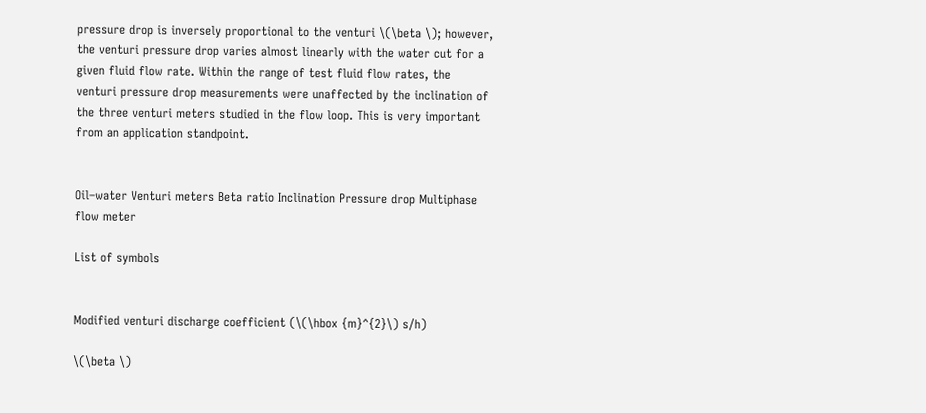pressure drop is inversely proportional to the venturi \(\beta \); however, the venturi pressure drop varies almost linearly with the water cut for a given fluid flow rate. Within the range of test fluid flow rates, the venturi pressure drop measurements were unaffected by the inclination of the three venturi meters studied in the flow loop. This is very important from an application standpoint.


Oil–water Venturi meters Beta ratio Inclination Pressure drop Multiphase flow meter

List of symbols


Modified venturi discharge coefficient (\(\hbox {m}^{2}\) s/h)

\(\beta \)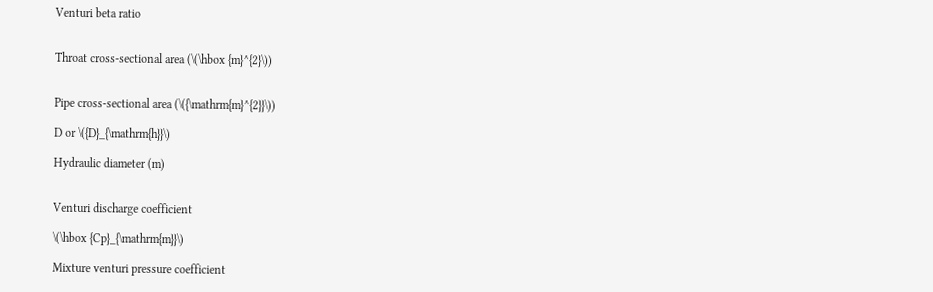Venturi beta ratio


Throat cross-sectional area (\(\hbox {m}^{2}\))


Pipe cross-sectional area (\({\mathrm{m}^{2}}\))

D or \({D}_{\mathrm{h}}\)

Hydraulic diameter (m)


Venturi discharge coefficient

\(\hbox {Cp}_{\mathrm{m}}\)

Mixture venturi pressure coefficient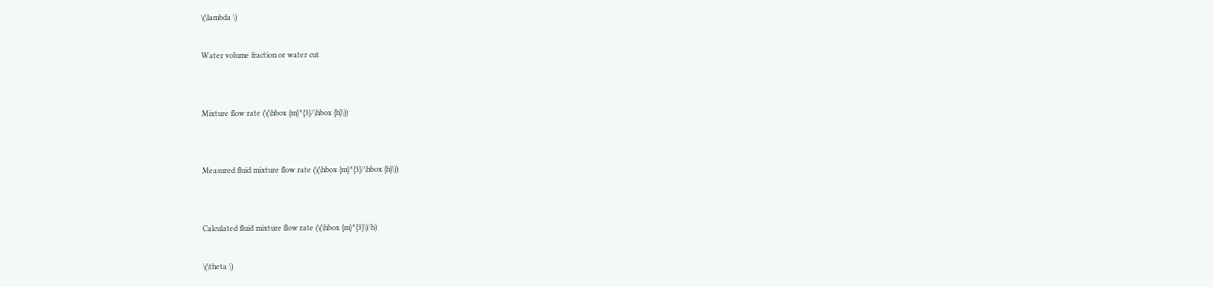\(\lambda \)

Water volume fraction or water cut


Mixture flow rate (\(\hbox {m}^{3}/\hbox {h}\))


Measured fluid mixture flow rate (\(\hbox {m}^{3}/\hbox {h}\))


Calculated fluid mixture flow rate (\(\hbox {m}^{3}\)/h)

\(\theta \)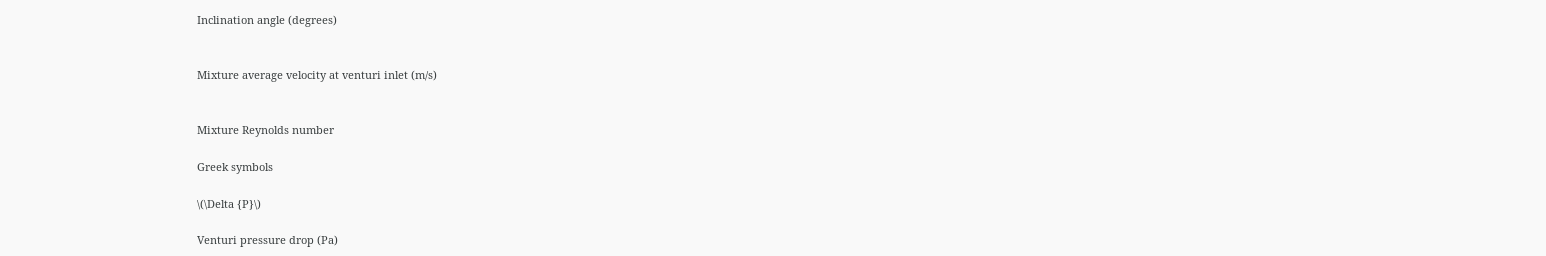Inclination angle (degrees)


Mixture average velocity at venturi inlet (m/s)


Mixture Reynolds number

Greek symbols

\(\Delta {P}\)

Venturi pressure drop (Pa)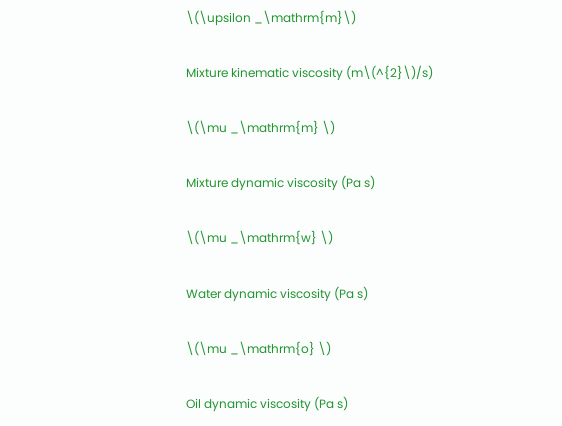\(\upsilon _\mathrm{m}\)

Mixture kinematic viscosity (m\(^{2}\)/s)

\(\mu _\mathrm{m} \)

Mixture dynamic viscosity (Pa s)

\(\mu _\mathrm{w} \)

Water dynamic viscosity (Pa s)

\(\mu _\mathrm{o} \)

Oil dynamic viscosity (Pa s)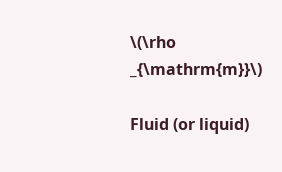\(\rho _{\mathrm{m}}\)

Fluid (or liquid)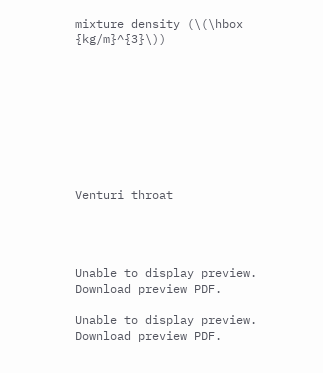mixture density (\(\hbox {kg/m}^{3}\))









Venturi throat




Unable to display preview. Download preview PDF.

Unable to display preview. Download preview PDF.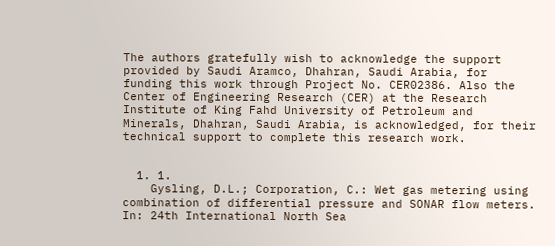The authors gratefully wish to acknowledge the support provided by Saudi Aramco, Dhahran, Saudi Arabia, for funding this work through Project No. CER02386. Also the Center of Engineering Research (CER) at the Research Institute of King Fahd University of Petroleum and Minerals, Dhahran, Saudi Arabia, is acknowledged, for their technical support to complete this research work.


  1. 1.
    Gysling, D.L.; Corporation, C.: Wet gas metering using combination of differential pressure and SONAR flow meters. In: 24th International North Sea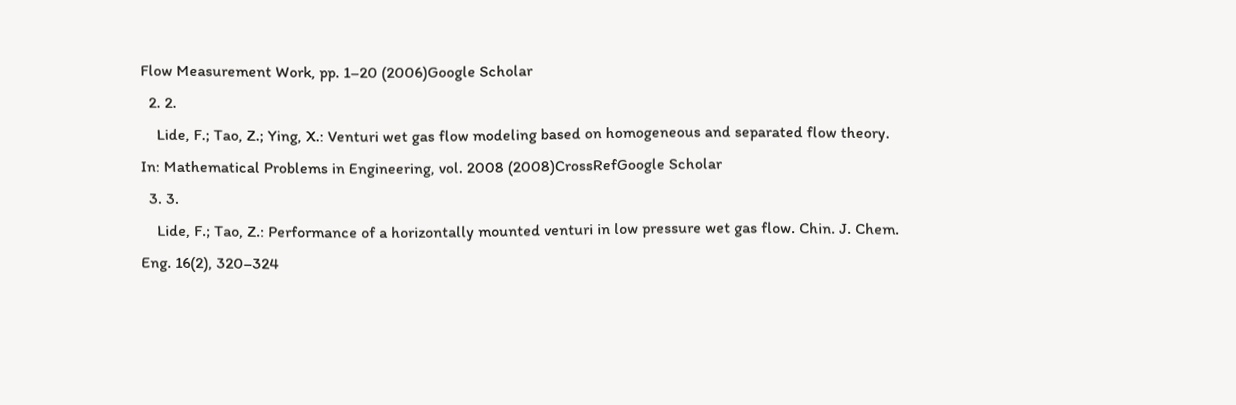Flow Measurement Work, pp. 1–20 (2006)Google Scholar
  2. 2.
    Lide, F.; Tao, Z.; Ying, X.: Venturi wet gas flow modeling based on homogeneous and separated flow theory. In: Mathematical Problems in Engineering, vol. 2008 (2008)CrossRefGoogle Scholar
  3. 3.
    Lide, F.; Tao, Z.: Performance of a horizontally mounted venturi in low pressure wet gas flow. Chin. J. Chem. Eng. 16(2), 320–324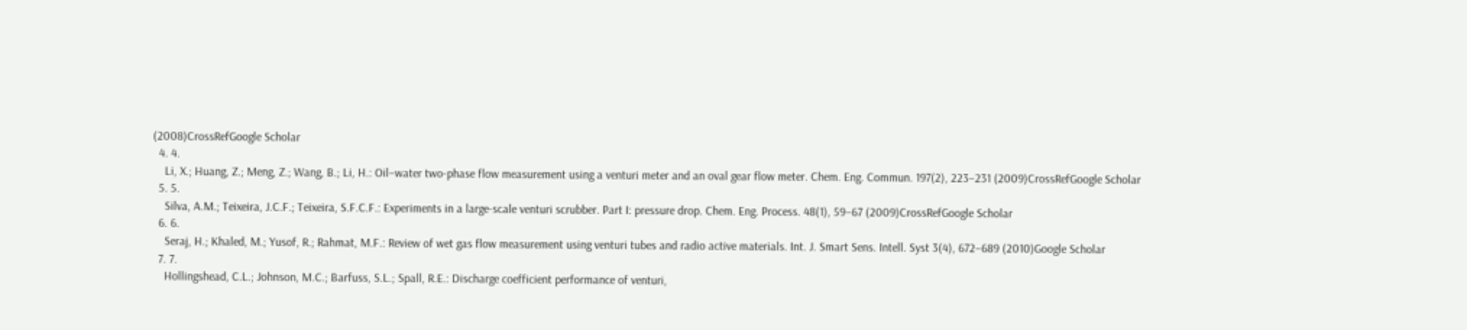(2008)CrossRefGoogle Scholar
  4. 4.
    Li, X.; Huang, Z.; Meng, Z.; Wang, B.; Li, H.: Oil–water two-phase flow measurement using a venturi meter and an oval gear flow meter. Chem. Eng. Commun. 197(2), 223–231 (2009)CrossRefGoogle Scholar
  5. 5.
    Silva, A.M.; Teixeira, J.C.F.; Teixeira, S.F.C.F.: Experiments in a large-scale venturi scrubber. Part I: pressure drop. Chem. Eng. Process. 48(1), 59–67 (2009)CrossRefGoogle Scholar
  6. 6.
    Seraj, H.; Khaled, M.; Yusof, R.; Rahmat, M.F.: Review of wet gas flow measurement using venturi tubes and radio active materials. Int. J. Smart Sens. Intell. Syst 3(4), 672–689 (2010)Google Scholar
  7. 7.
    Hollingshead, C.L.; Johnson, M.C.; Barfuss, S.L.; Spall, R.E.: Discharge coefficient performance of venturi,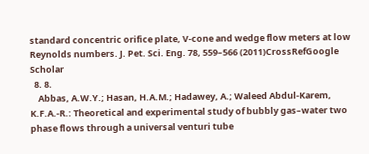standard concentric orifice plate, V-cone and wedge flow meters at low Reynolds numbers. J. Pet. Sci. Eng. 78, 559–566 (2011)CrossRefGoogle Scholar
  8. 8.
    Abbas, A.W.Y.; Hasan, H.A.M.; Hadawey, A.; Waleed Abdul-Karem, K.F.A.-R.: Theoretical and experimental study of bubbly gas–water two phase flows through a universal venturi tube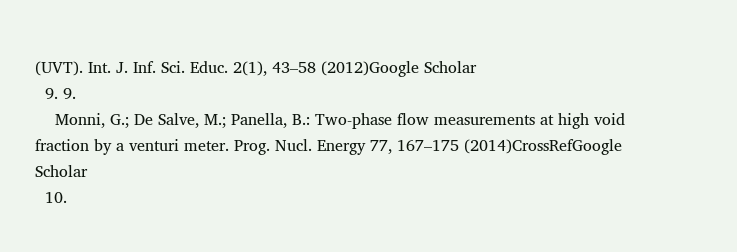(UVT). Int. J. Inf. Sci. Educ. 2(1), 43–58 (2012)Google Scholar
  9. 9.
    Monni, G.; De Salve, M.; Panella, B.: Two-phase flow measurements at high void fraction by a venturi meter. Prog. Nucl. Energy 77, 167–175 (2014)CrossRefGoogle Scholar
  10.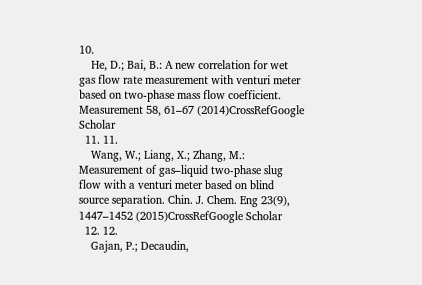10.
    He, D.; Bai, B.: A new correlation for wet gas flow rate measurement with venturi meter based on two-phase mass flow coefficient. Measurement 58, 61–67 (2014)CrossRefGoogle Scholar
  11. 11.
    Wang, W.; Liang, X.; Zhang, M.: Measurement of gas–liquid two-phase slug flow with a venturi meter based on blind source separation. Chin. J. Chem. Eng 23(9), 1447–1452 (2015)CrossRefGoogle Scholar
  12. 12.
    Gajan, P.; Decaudin,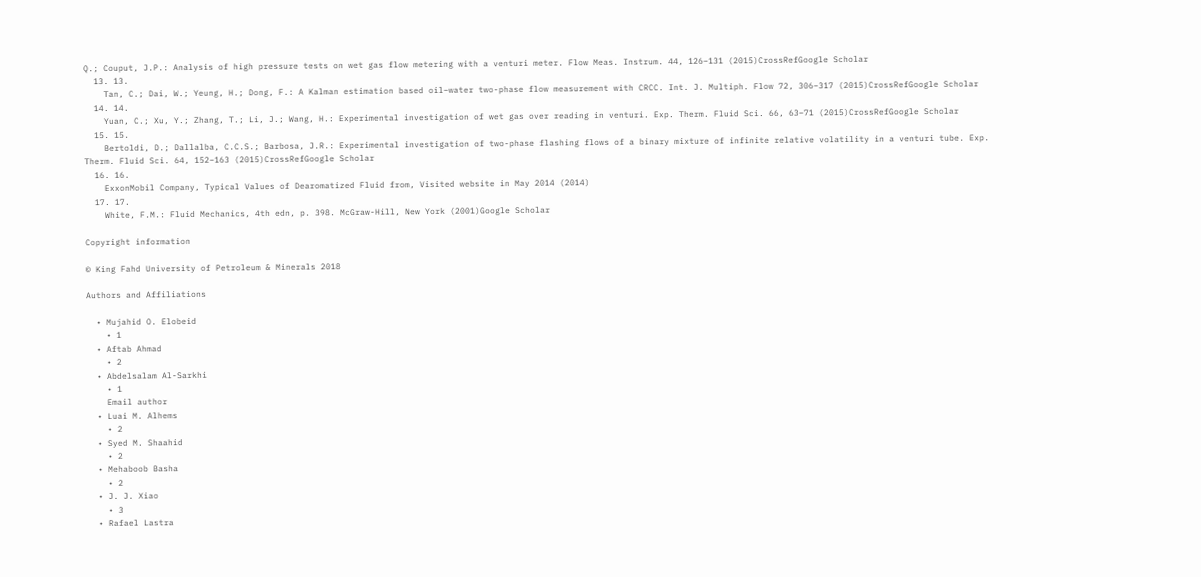Q.; Couput, J.P.: Analysis of high pressure tests on wet gas flow metering with a venturi meter. Flow Meas. Instrum. 44, 126–131 (2015)CrossRefGoogle Scholar
  13. 13.
    Tan, C.; Dai, W.; Yeung, H.; Dong, F.: A Kalman estimation based oil–water two-phase flow measurement with CRCC. Int. J. Multiph. Flow 72, 306–317 (2015)CrossRefGoogle Scholar
  14. 14.
    Yuan, C.; Xu, Y.; Zhang, T.; Li, J.; Wang, H.: Experimental investigation of wet gas over reading in venturi. Exp. Therm. Fluid Sci. 66, 63–71 (2015)CrossRefGoogle Scholar
  15. 15.
    Bertoldi, D.; Dallalba, C.C.S.; Barbosa, J.R.: Experimental investigation of two-phase flashing flows of a binary mixture of infinite relative volatility in a venturi tube. Exp. Therm. Fluid Sci. 64, 152–163 (2015)CrossRefGoogle Scholar
  16. 16.
    ExxonMobil Company, Typical Values of Dearomatized Fluid from, Visited website in May 2014 (2014)
  17. 17.
    White, F.M.: Fluid Mechanics, 4th edn, p. 398. McGraw-Hill, New York (2001)Google Scholar

Copyright information

© King Fahd University of Petroleum & Minerals 2018

Authors and Affiliations

  • Mujahid O. Elobeid
    • 1
  • Aftab Ahmad
    • 2
  • Abdelsalam Al-Sarkhi
    • 1
    Email author
  • Luai M. Alhems
    • 2
  • Syed M. Shaahid
    • 2
  • Mehaboob Basha
    • 2
  • J. J. Xiao
    • 3
  • Rafael Lastra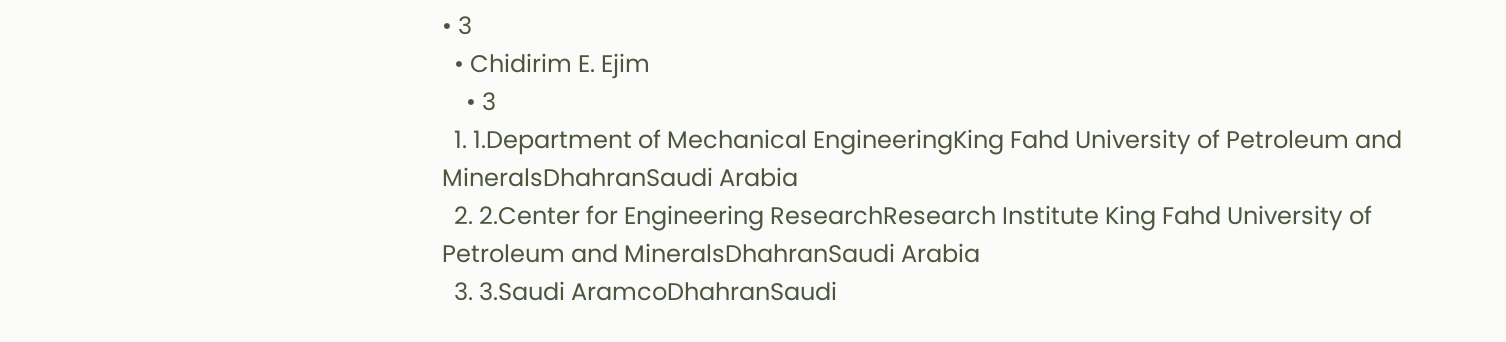• 3
  • Chidirim E. Ejim
    • 3
  1. 1.Department of Mechanical EngineeringKing Fahd University of Petroleum and MineralsDhahranSaudi Arabia
  2. 2.Center for Engineering ResearchResearch Institute King Fahd University of Petroleum and MineralsDhahranSaudi Arabia
  3. 3.Saudi AramcoDhahranSaudi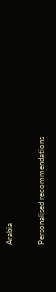Arabia

Personalised recommendations